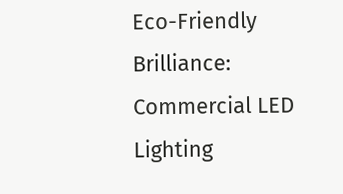Eco-Friendly Brilliance: Commercial LED Lighting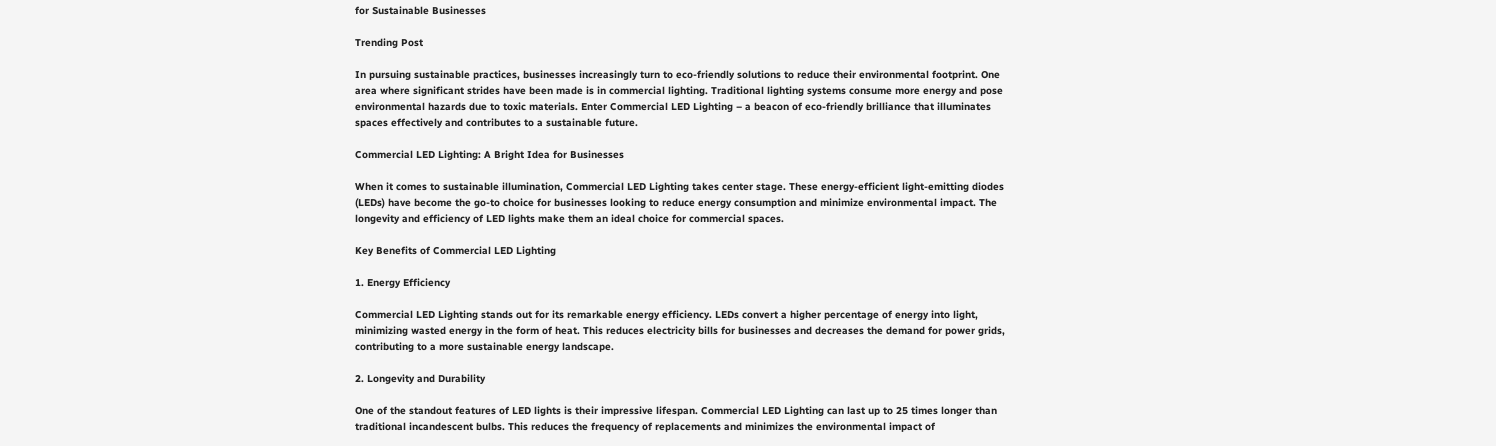for Sustainable Businesses

Trending Post

In pursuing sustainable practices, businesses increasingly turn to eco-friendly solutions to reduce their environmental footprint. One area where significant strides have been made is in commercial lighting. Traditional lighting systems consume more energy and pose environmental hazards due to toxic materials. Enter Commercial LED Lighting – a beacon of eco-friendly brilliance that illuminates spaces effectively and contributes to a sustainable future.

Commercial LED Lighting: A Bright Idea for Businesses

When it comes to sustainable illumination, Commercial LED Lighting takes center stage. These energy-efficient light-emitting diodes (LEDs) have become the go-to choice for businesses looking to reduce energy consumption and minimize environmental impact. The longevity and efficiency of LED lights make them an ideal choice for commercial spaces.

Key Benefits of Commercial LED Lighting

1. Energy Efficiency

Commercial LED Lighting stands out for its remarkable energy efficiency. LEDs convert a higher percentage of energy into light, minimizing wasted energy in the form of heat. This reduces electricity bills for businesses and decreases the demand for power grids, contributing to a more sustainable energy landscape.

2. Longevity and Durability

One of the standout features of LED lights is their impressive lifespan. Commercial LED Lighting can last up to 25 times longer than traditional incandescent bulbs. This reduces the frequency of replacements and minimizes the environmental impact of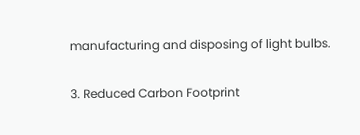manufacturing and disposing of light bulbs.

3. Reduced Carbon Footprint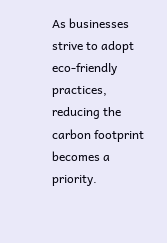As businesses strive to adopt eco-friendly practices, reducing the carbon footprint becomes a priority.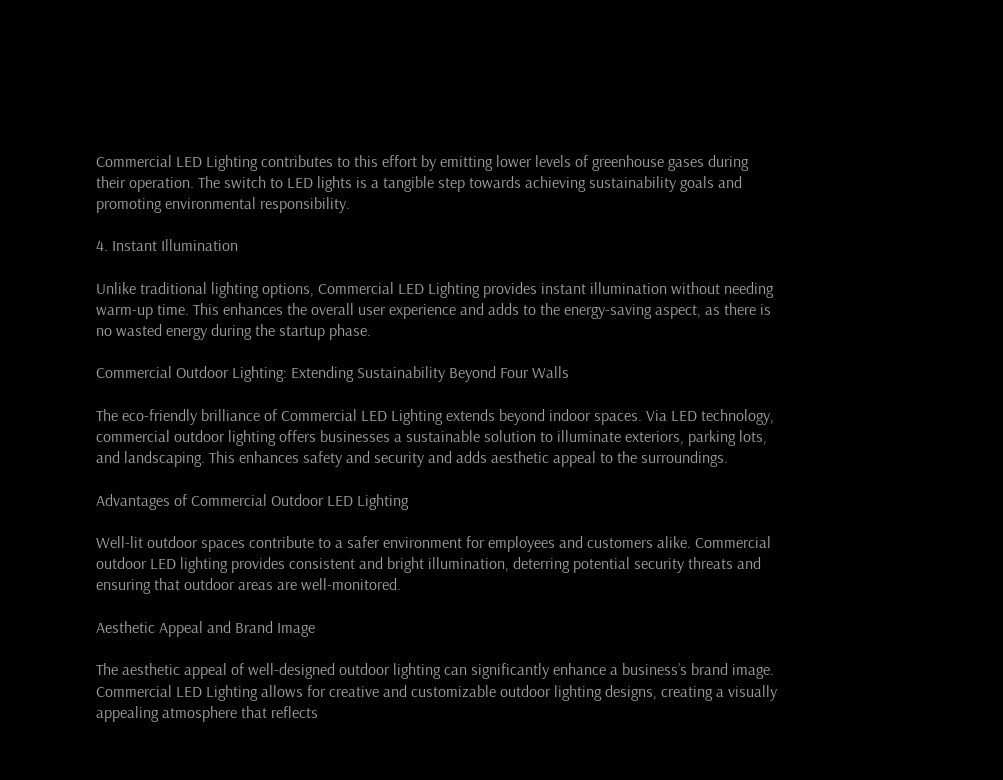Commercial LED Lighting contributes to this effort by emitting lower levels of greenhouse gases during their operation. The switch to LED lights is a tangible step towards achieving sustainability goals and promoting environmental responsibility.

4. Instant Illumination

Unlike traditional lighting options, Commercial LED Lighting provides instant illumination without needing warm-up time. This enhances the overall user experience and adds to the energy-saving aspect, as there is no wasted energy during the startup phase.

Commercial Outdoor Lighting: Extending Sustainability Beyond Four Walls

The eco-friendly brilliance of Commercial LED Lighting extends beyond indoor spaces. Via LED technology, commercial outdoor lighting offers businesses a sustainable solution to illuminate exteriors, parking lots, and landscaping. This enhances safety and security and adds aesthetic appeal to the surroundings.

Advantages of Commercial Outdoor LED Lighting

Well-lit outdoor spaces contribute to a safer environment for employees and customers alike. Commercial outdoor LED lighting provides consistent and bright illumination, deterring potential security threats and ensuring that outdoor areas are well-monitored.

Aesthetic Appeal and Brand Image

The aesthetic appeal of well-designed outdoor lighting can significantly enhance a business’s brand image. Commercial LED Lighting allows for creative and customizable outdoor lighting designs, creating a visually appealing atmosphere that reflects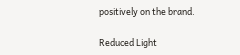positively on the brand.

Reduced Light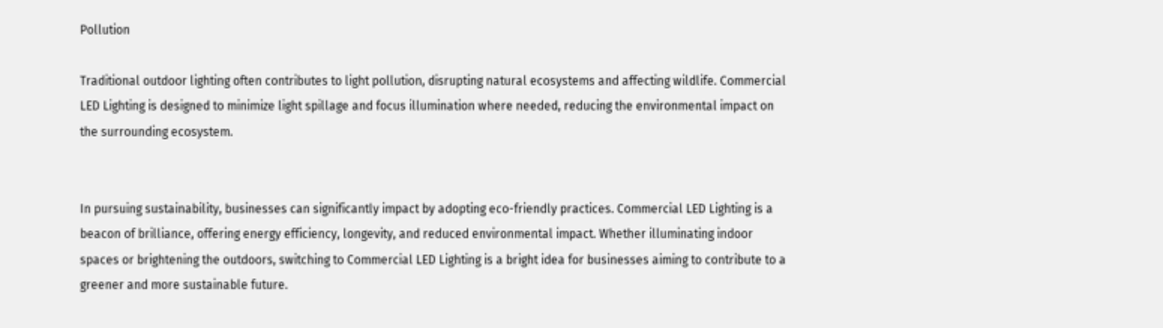Pollution

Traditional outdoor lighting often contributes to light pollution, disrupting natural ecosystems and affecting wildlife. Commercial LED Lighting is designed to minimize light spillage and focus illumination where needed, reducing the environmental impact on the surrounding ecosystem.


In pursuing sustainability, businesses can significantly impact by adopting eco-friendly practices. Commercial LED Lighting is a beacon of brilliance, offering energy efficiency, longevity, and reduced environmental impact. Whether illuminating indoor spaces or brightening the outdoors, switching to Commercial LED Lighting is a bright idea for businesses aiming to contribute to a greener and more sustainable future.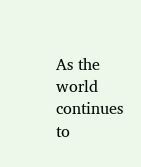As the world continues to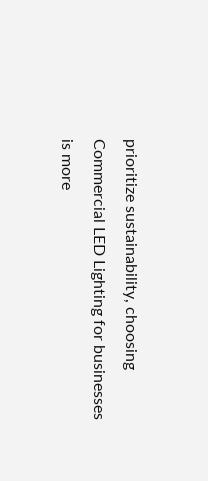prioritize sustainability, choosing Commercial LED Lighting for businesses is more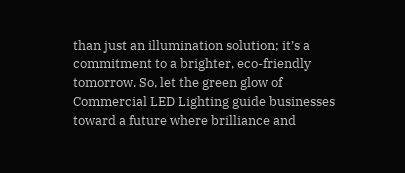than just an illumination solution; it’s a commitment to a brighter, eco-friendly tomorrow. So, let the green glow of Commercial LED Lighting guide businesses toward a future where brilliance and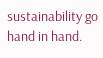sustainability go hand in hand.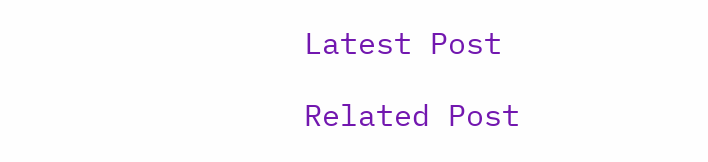Latest Post

Related Post